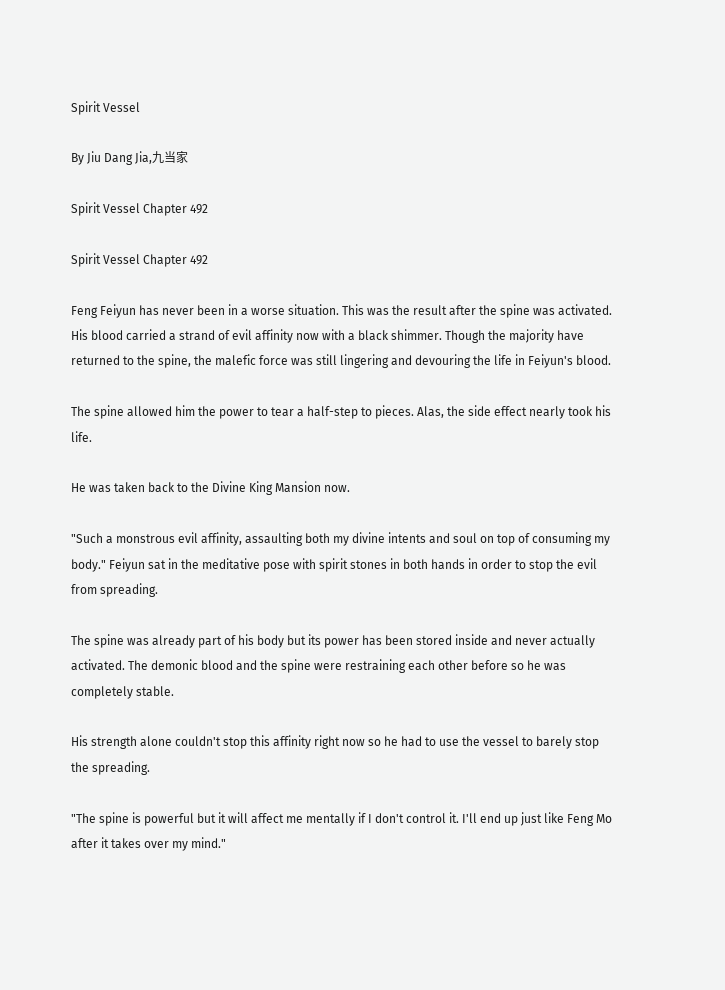Spirit Vessel

By Jiu Dang Jia,九当家

Spirit Vessel Chapter 492

Spirit Vessel Chapter 492

Feng Feiyun has never been in a worse situation. This was the result after the spine was activated. His blood carried a strand of evil affinity now with a black shimmer. Though the majority have returned to the spine, the malefic force was still lingering and devouring the life in Feiyun's blood.

The spine allowed him the power to tear a half-step to pieces. Alas, the side effect nearly took his life.

He was taken back to the Divine King Mansion now.

"Such a monstrous evil affinity, assaulting both my divine intents and soul on top of consuming my body." Feiyun sat in the meditative pose with spirit stones in both hands in order to stop the evil from spreading.

The spine was already part of his body but its power has been stored inside and never actually activated. The demonic blood and the spine were restraining each other before so he was completely stable.

His strength alone couldn't stop this affinity right now so he had to use the vessel to barely stop the spreading.

"The spine is powerful but it will affect me mentally if I don't control it. I'll end up just like Feng Mo after it takes over my mind."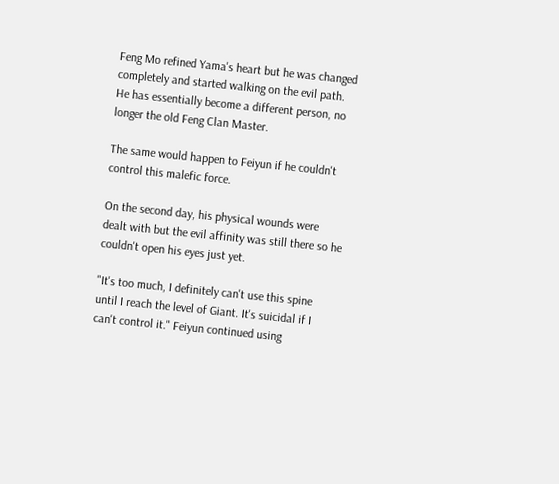Feng Mo refined Yama's heart but he was changed completely and started walking on the evil path. He has essentially become a different person, no longer the old Feng Clan Master.

The same would happen to Feiyun if he couldn't control this malefic force.

On the second day, his physical wounds were dealt with but the evil affinity was still there so he couldn't open his eyes just yet.

"It's too much, I definitely can't use this spine until I reach the level of Giant. It's suicidal if I can't control it." Feiyun continued using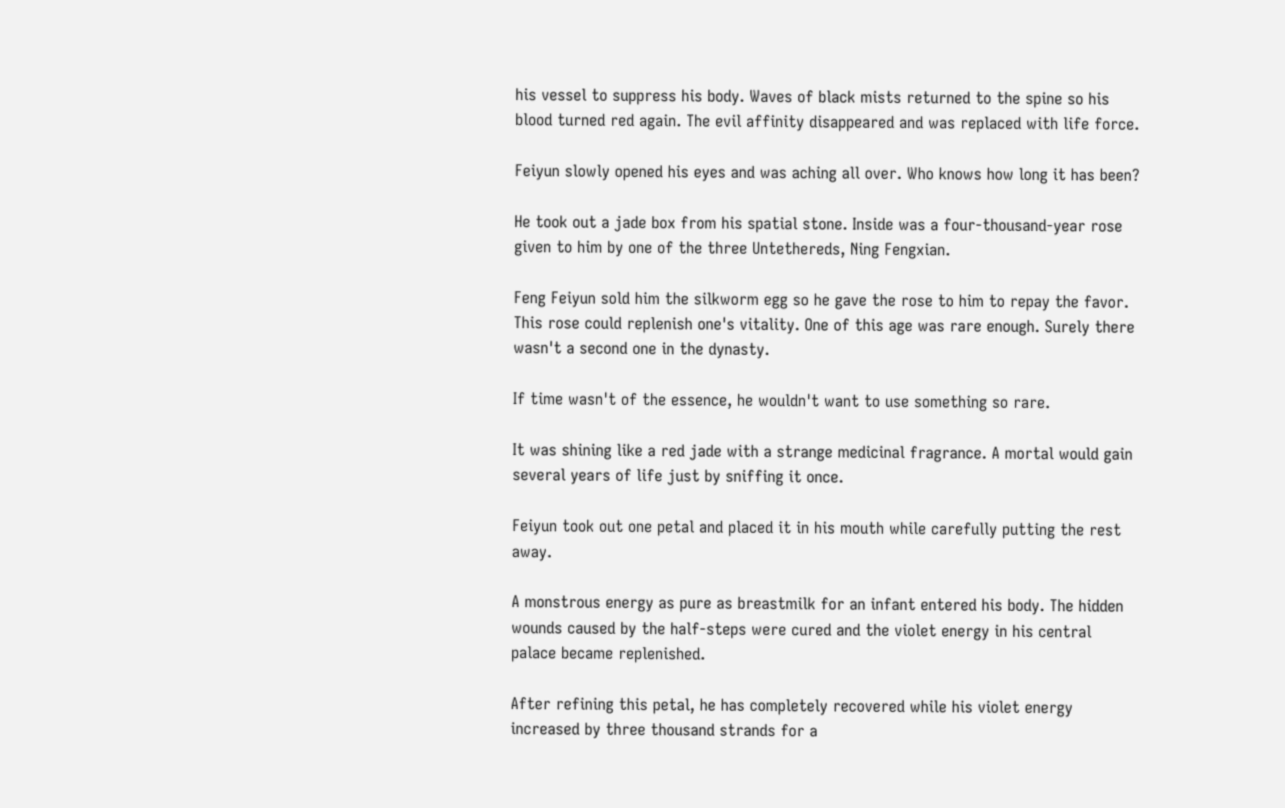his vessel to suppress his body. Waves of black mists returned to the spine so his blood turned red again. The evil affinity disappeared and was replaced with life force.

Feiyun slowly opened his eyes and was aching all over. Who knows how long it has been?

He took out a jade box from his spatial stone. Inside was a four-thousand-year rose given to him by one of the three Untethereds, Ning Fengxian.

Feng Feiyun sold him the silkworm egg so he gave the rose to him to repay the favor. This rose could replenish one's vitality. One of this age was rare enough. Surely there wasn't a second one in the dynasty.

If time wasn't of the essence, he wouldn't want to use something so rare.

It was shining like a red jade with a strange medicinal fragrance. A mortal would gain several years of life just by sniffing it once.

Feiyun took out one petal and placed it in his mouth while carefully putting the rest away.

A monstrous energy as pure as breastmilk for an infant entered his body. The hidden wounds caused by the half-steps were cured and the violet energy in his central palace became replenished.

After refining this petal, he has completely recovered while his violet energy increased by three thousand strands for a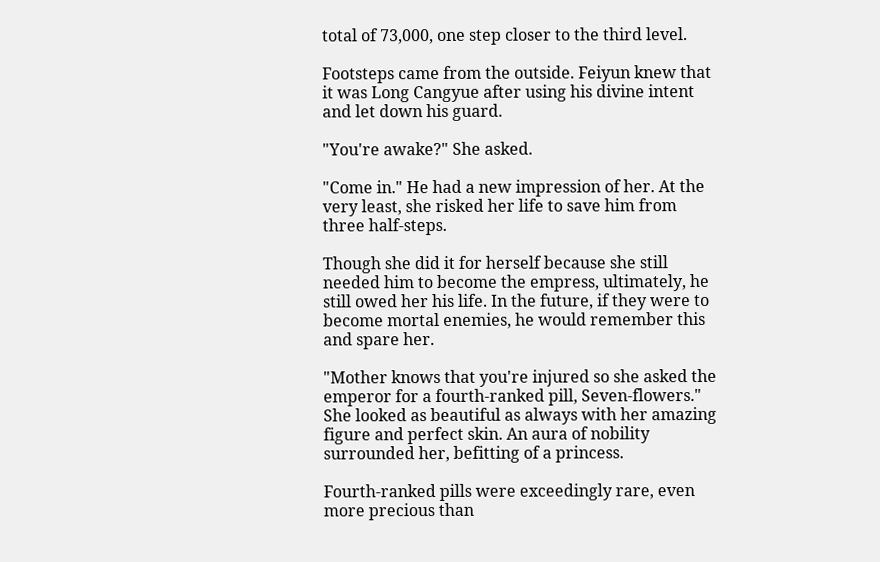total of 73,000, one step closer to the third level.

Footsteps came from the outside. Feiyun knew that it was Long Cangyue after using his divine intent and let down his guard.

"You're awake?" She asked.

"Come in." He had a new impression of her. At the very least, she risked her life to save him from three half-steps.

Though she did it for herself because she still needed him to become the empress, ultimately, he still owed her his life. In the future, if they were to become mortal enemies, he would remember this and spare her.

"Mother knows that you're injured so she asked the emperor for a fourth-ranked pill, Seven-flowers." She looked as beautiful as always with her amazing figure and perfect skin. An aura of nobility surrounded her, befitting of a princess.

Fourth-ranked pills were exceedingly rare, even more precious than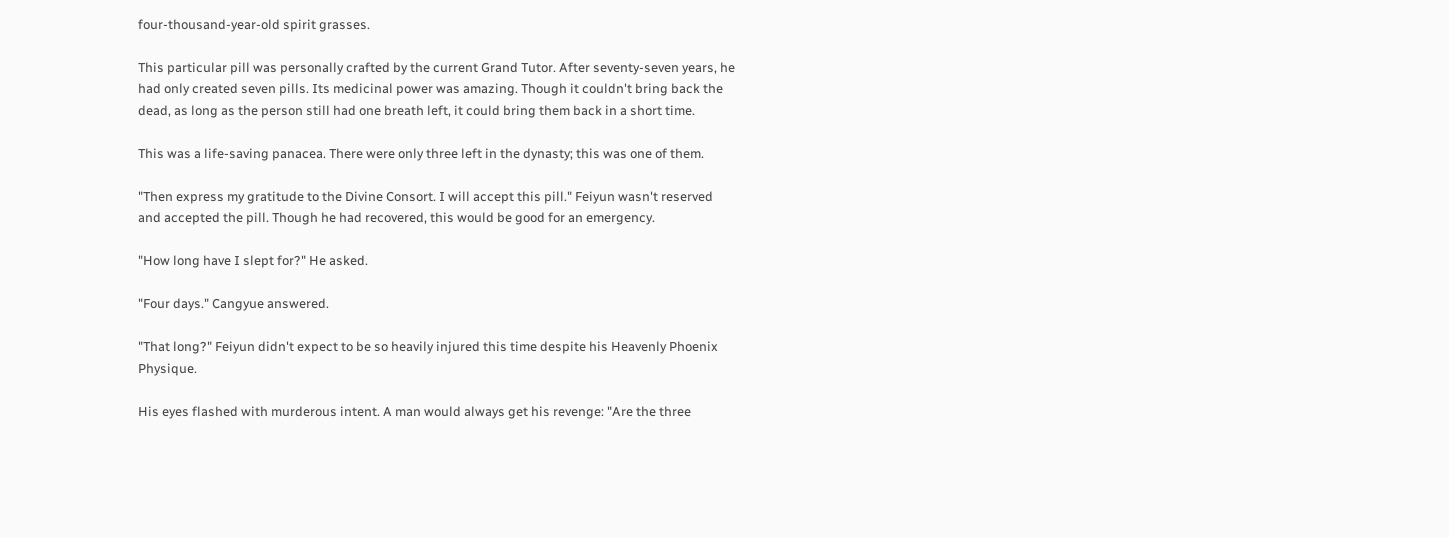four-thousand-year-old spirit grasses.

This particular pill was personally crafted by the current Grand Tutor. After seventy-seven years, he had only created seven pills. Its medicinal power was amazing. Though it couldn't bring back the dead, as long as the person still had one breath left, it could bring them back in a short time.

This was a life-saving panacea. There were only three left in the dynasty; this was one of them.

"Then express my gratitude to the Divine Consort. I will accept this pill." Feiyun wasn't reserved and accepted the pill. Though he had recovered, this would be good for an emergency.

"How long have I slept for?" He asked.

"Four days." Cangyue answered.

"That long?" Feiyun didn't expect to be so heavily injured this time despite his Heavenly Phoenix Physique.

His eyes flashed with murderous intent. A man would always get his revenge: "Are the three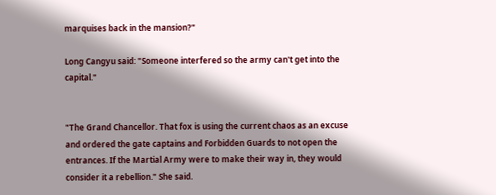marquises back in the mansion?"

Long Cangyu said: "Someone interfered so the army can't get into the capital."


"The Grand Chancellor. That fox is using the current chaos as an excuse and ordered the gate captains and Forbidden Guards to not open the entrances. If the Martial Army were to make their way in, they would consider it a rebellion." She said.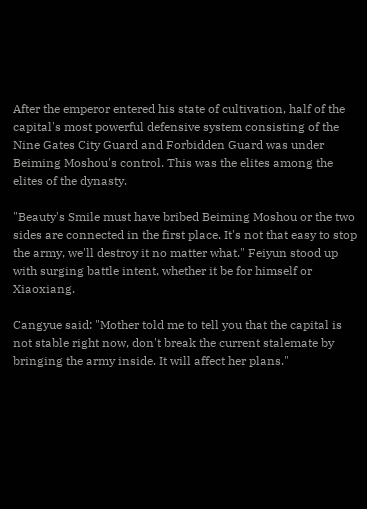After the emperor entered his state of cultivation, half of the capital's most powerful defensive system consisting of the Nine Gates City Guard and Forbidden Guard was under Beiming Moshou's control. This was the elites among the elites of the dynasty.

"Beauty's Smile must have bribed Beiming Moshou or the two sides are connected in the first place. It's not that easy to stop the army, we'll destroy it no matter what." Feiyun stood up with surging battle intent, whether it be for himself or Xiaoxiang.

Cangyue said: "Mother told me to tell you that the capital is not stable right now, don't break the current stalemate by bringing the army inside. It will affect her plans."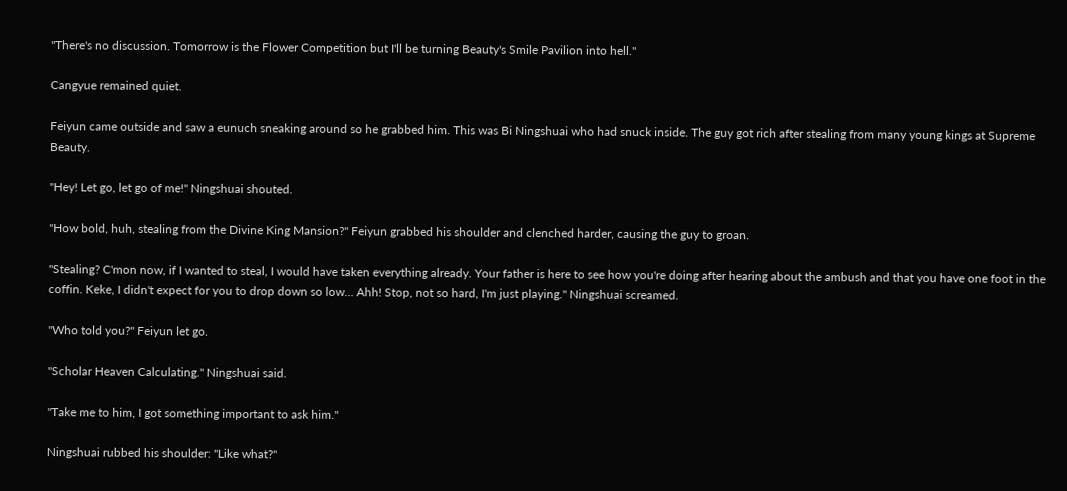"There's no discussion. Tomorrow is the Flower Competition but I'll be turning Beauty's Smile Pavilion into hell."

Cangyue remained quiet.

Feiyun came outside and saw a eunuch sneaking around so he grabbed him. This was Bi Ningshuai who had snuck inside. The guy got rich after stealing from many young kings at Supreme Beauty.

"Hey! Let go, let go of me!" Ningshuai shouted.

"How bold, huh, stealing from the Divine King Mansion?" Feiyun grabbed his shoulder and clenched harder, causing the guy to groan.

"Stealing? C'mon now, if I wanted to steal, I would have taken everything already. Your father is here to see how you're doing after hearing about the ambush and that you have one foot in the coffin. Keke, I didn't expect for you to drop down so low… Ahh! Stop, not so hard, I'm just playing." Ningshuai screamed.

"Who told you?" Feiyun let go.

"Scholar Heaven Calculating." Ningshuai said.

"Take me to him, I got something important to ask him."

Ningshuai rubbed his shoulder: "Like what?"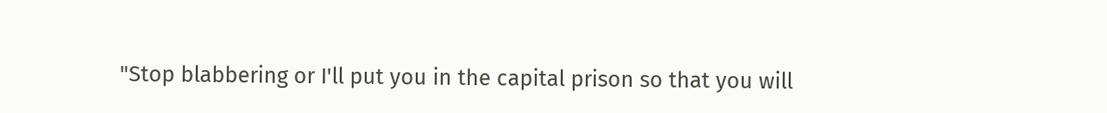"Stop blabbering or I'll put you in the capital prison so that you will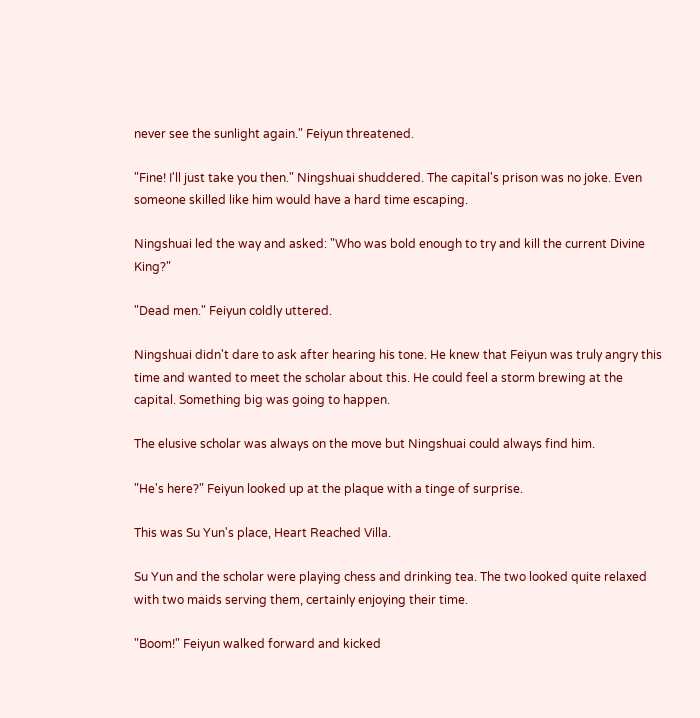never see the sunlight again." Feiyun threatened.

"Fine! I'll just take you then." Ningshuai shuddered. The capital's prison was no joke. Even someone skilled like him would have a hard time escaping.

Ningshuai led the way and asked: "Who was bold enough to try and kill the current Divine King?"

"Dead men." Feiyun coldly uttered.

Ningshuai didn't dare to ask after hearing his tone. He knew that Feiyun was truly angry this time and wanted to meet the scholar about this. He could feel a storm brewing at the capital. Something big was going to happen.

The elusive scholar was always on the move but Ningshuai could always find him.

"He's here?" Feiyun looked up at the plaque with a tinge of surprise.

This was Su Yun's place, Heart Reached Villa.

Su Yun and the scholar were playing chess and drinking tea. The two looked quite relaxed with two maids serving them, certainly enjoying their time.

"Boom!" Feiyun walked forward and kicked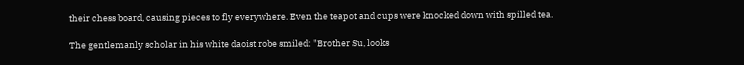their chess board, causing pieces to fly everywhere. Even the teapot and cups were knocked down with spilled tea.

The gentlemanly scholar in his white daoist robe smiled: "Brother Su, looks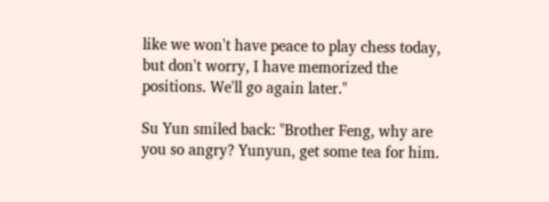like we won't have peace to play chess today, but don't worry, I have memorized the positions. We'll go again later."

Su Yun smiled back: "Brother Feng, why are you so angry? Yunyun, get some tea for him.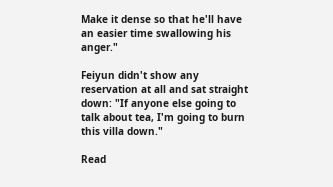Make it dense so that he'll have an easier time swallowing his anger."

Feiyun didn't show any reservation at all and sat straight down: "If anyone else going to talk about tea, I'm going to burn this villa down."

Read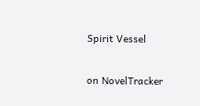Spirit Vessel

on NovelTracker